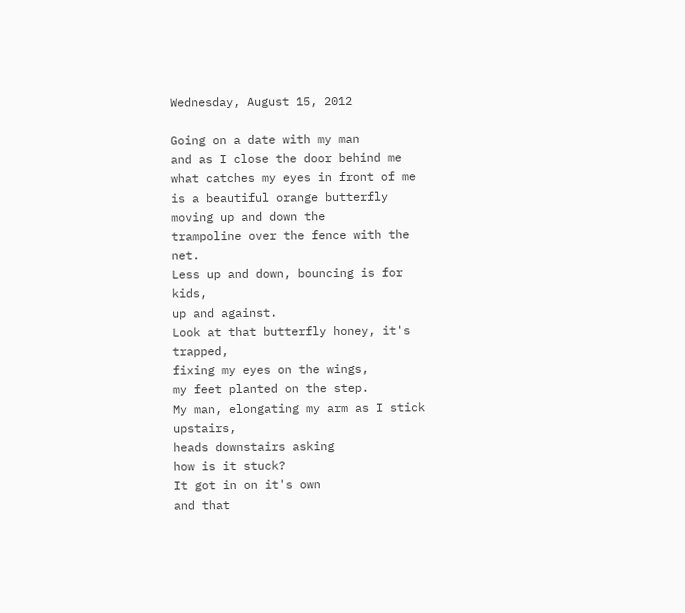Wednesday, August 15, 2012

Going on a date with my man
and as I close the door behind me
what catches my eyes in front of me
is a beautiful orange butterfly
moving up and down the
trampoline over the fence with the net.
Less up and down, bouncing is for kids,
up and against.
Look at that butterfly honey, it's trapped,
fixing my eyes on the wings,
my feet planted on the step.
My man, elongating my arm as I stick upstairs,
heads downstairs asking
how is it stuck?
It got in on it's own
and that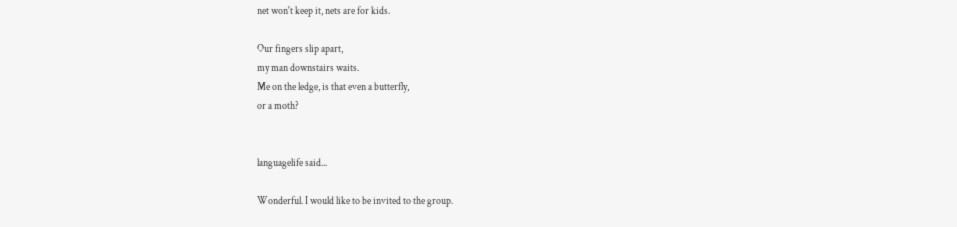net won't keep it, nets are for kids.

Our fingers slip apart,
my man downstairs waits.
Me on the ledge, is that even a butterfly,
or a moth?


languagelife said...

Wonderful. I would like to be invited to the group.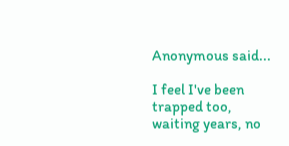Anonymous said...

I feel I've been trapped too, waiting years, no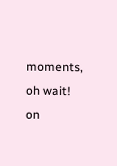moments, oh wait! on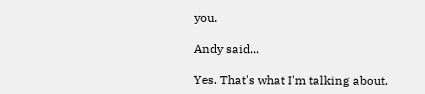you.

Andy said...

Yes. That's what I'm talking about.